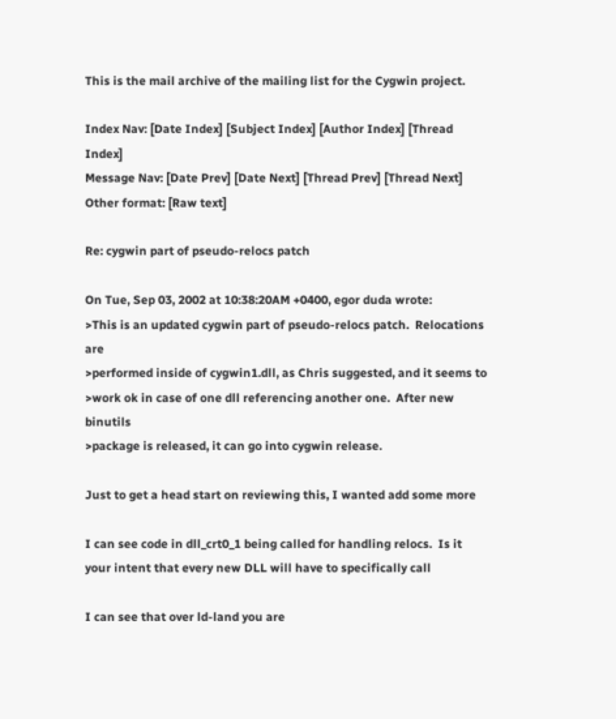This is the mail archive of the mailing list for the Cygwin project.

Index Nav: [Date Index] [Subject Index] [Author Index] [Thread Index]
Message Nav: [Date Prev] [Date Next] [Thread Prev] [Thread Next]
Other format: [Raw text]

Re: cygwin part of pseudo-relocs patch

On Tue, Sep 03, 2002 at 10:38:20AM +0400, egor duda wrote:
>This is an updated cygwin part of pseudo-relocs patch.  Relocations are
>performed inside of cygwin1.dll, as Chris suggested, and it seems to
>work ok in case of one dll referencing another one.  After new binutils
>package is released, it can go into cygwin release.

Just to get a head start on reviewing this, I wanted add some more

I can see code in dll_crt0_1 being called for handling relocs.  Is it
your intent that every new DLL will have to specifically call

I can see that over ld-land you are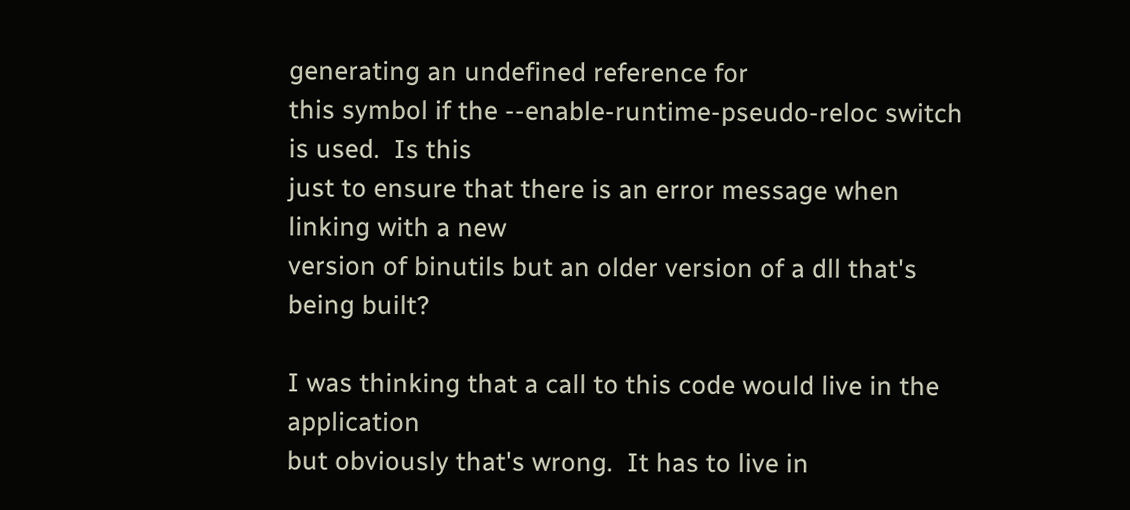generating an undefined reference for
this symbol if the --enable-runtime-pseudo-reloc switch is used.  Is this
just to ensure that there is an error message when linking with a new
version of binutils but an older version of a dll that's being built?

I was thinking that a call to this code would live in the application
but obviously that's wrong.  It has to live in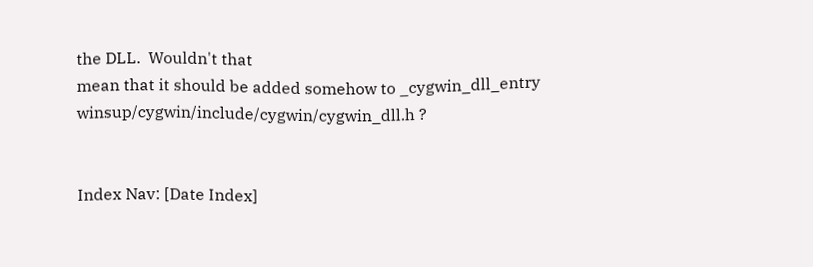the DLL.  Wouldn't that
mean that it should be added somehow to _cygwin_dll_entry
winsup/cygwin/include/cygwin/cygwin_dll.h ?


Index Nav: [Date Index]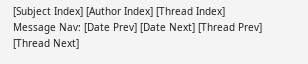[Subject Index] [Author Index] [Thread Index]
Message Nav: [Date Prev] [Date Next] [Thread Prev] [Thread Next]